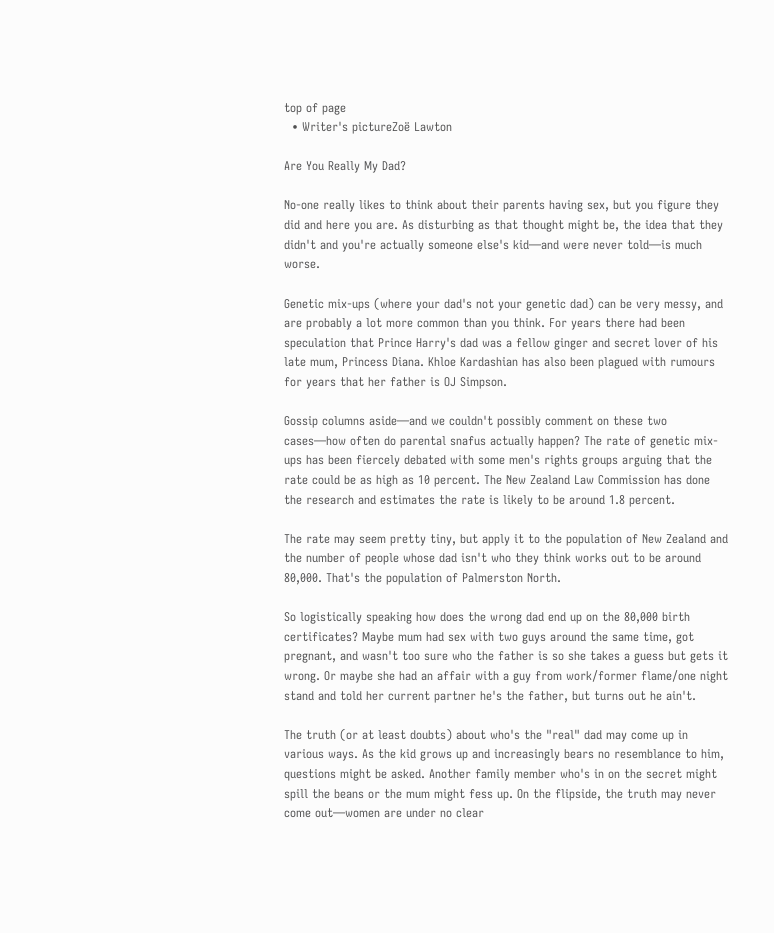top of page
  • Writer's pictureZoë Lawton

Are You Really My Dad?

No-one really likes to think about their parents having sex, but you figure they did and here you are. As disturbing as that thought might be, the idea that they didn't and you're actually someone else's kid—and were never told—is much worse.

Genetic mix-ups (where your dad's not your genetic dad) can be very messy, and are probably a lot more common than you think. For years there had been speculation that Prince Harry's dad was a fellow ginger and secret lover of his late mum, Princess Diana. Khloe Kardashian has also been plagued with rumours for years that her father is OJ Simpson.

Gossip columns aside—and we couldn't possibly comment on these two cases—how often do parental snafus actually happen? The rate of genetic mix-ups has been fiercely debated with some men's rights groups arguing that the rate could be as high as 10 percent. The New Zealand Law Commission has done the research and estimates the rate is likely to be around 1.8 percent.

The rate may seem pretty tiny, but apply it to the population of New Zealand and the number of people whose dad isn't who they think works out to be around 80,000. That's the population of Palmerston North.

So logistically speaking how does the wrong dad end up on the 80,000 birth certificates? Maybe mum had sex with two guys around the same time, got pregnant, and wasn't too sure who the father is so she takes a guess but gets it wrong. Or maybe she had an affair with a guy from work/former flame/one night stand and told her current partner he's the father, but turns out he ain't.

The truth (or at least doubts) about who's the "real" dad may come up in various ways. As the kid grows up and increasingly bears no resemblance to him, questions might be asked. Another family member who's in on the secret might spill the beans or the mum might fess up. On the flipside, the truth may never come out—women are under no clear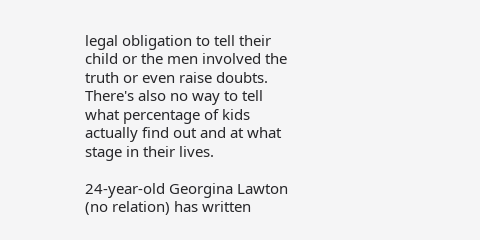legal obligation to tell their child or the men involved the truth or even raise doubts. There's also no way to tell what percentage of kids actually find out and at what stage in their lives.

24-year-old Georgina Lawton (no relation) has written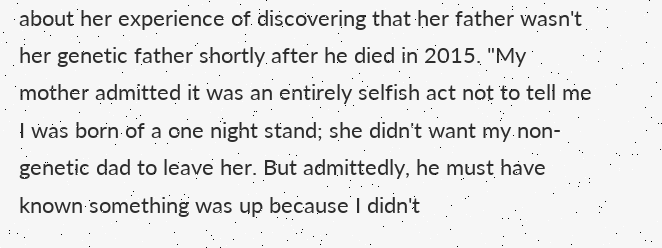about her experience of discovering that her father wasn't her genetic father shortly after he died in 2015. "My mother admitted it was an entirely selfish act not to tell me I was born of a one night stand; she didn't want my non-genetic dad to leave her. But admittedly, he must have known something was up because I didn't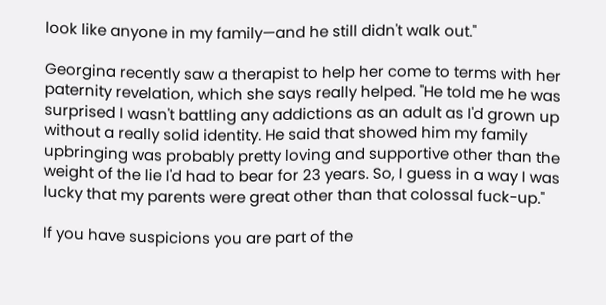look like anyone in my family—and he still didn't walk out."

Georgina recently saw a therapist to help her come to terms with her paternity revelation, which she says really helped. "He told me he was surprised I wasn't battling any addictions as an adult as I'd grown up without a really solid identity. He said that showed him my family upbringing was probably pretty loving and supportive other than the weight of the lie I'd had to bear for 23 years. So, I guess in a way I was lucky that my parents were great other than that colossal fuck-up."

If you have suspicions you are part of the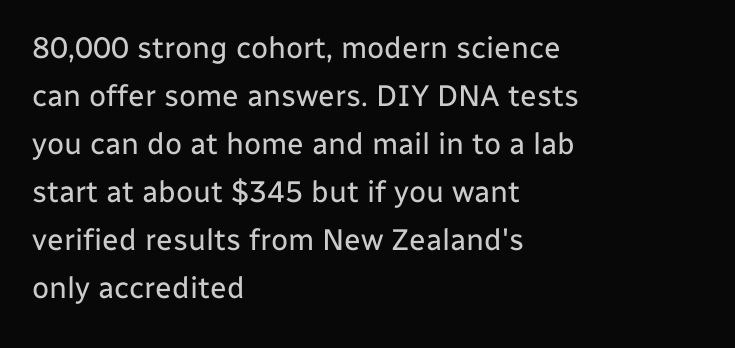80,000 strong cohort, modern science can offer some answers. DIY DNA tests you can do at home and mail in to a lab start at about $345 but if you want verified results from New Zealand's only accredited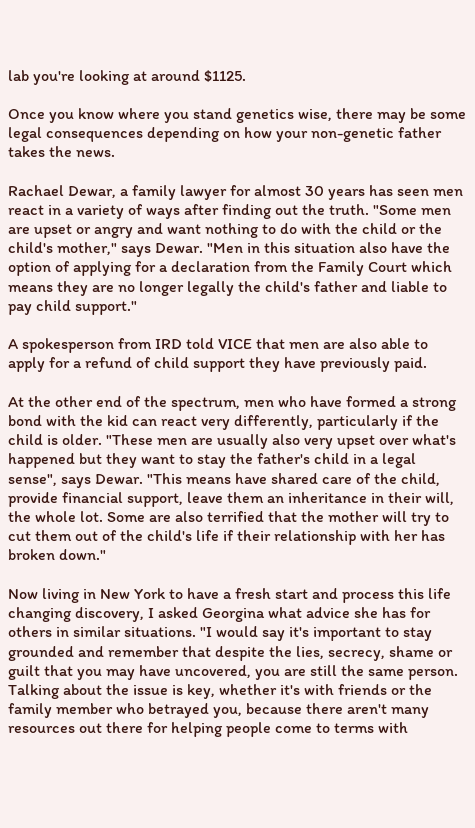lab you're looking at around $1125.

Once you know where you stand genetics wise, there may be some legal consequences depending on how your non-genetic father takes the news.

Rachael Dewar, a family lawyer for almost 30 years has seen men react in a variety of ways after finding out the truth. "Some men are upset or angry and want nothing to do with the child or the child's mother," says Dewar. "Men in this situation also have the option of applying for a declaration from the Family Court which means they are no longer legally the child's father and liable to pay child support."

A spokesperson from IRD told VICE that men are also able to apply for a refund of child support they have previously paid.

At the other end of the spectrum, men who have formed a strong bond with the kid can react very differently, particularly if the child is older. "These men are usually also very upset over what's happened but they want to stay the father's child in a legal sense", says Dewar. "This means have shared care of the child, provide financial support, leave them an inheritance in their will, the whole lot. Some are also terrified that the mother will try to cut them out of the child's life if their relationship with her has broken down."

Now living in New York to have a fresh start and process this life changing discovery, I asked Georgina what advice she has for others in similar situations. "I would say it's important to stay grounded and remember that despite the lies, secrecy, shame or guilt that you may have uncovered, you are still the same person. Talking about the issue is key, whether it's with friends or the family member who betrayed you, because there aren't many resources out there for helping people come to terms with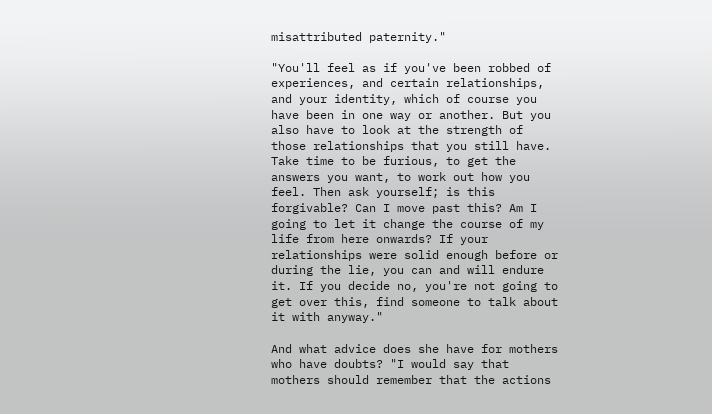misattributed paternity."

"You'll feel as if you've been robbed of experiences, and certain relationships, and your identity, which of course you have been in one way or another. But you also have to look at the strength of those relationships that you still have. Take time to be furious, to get the answers you want, to work out how you feel. Then ask yourself; is this forgivable? Can I move past this? Am I going to let it change the course of my life from here onwards? If your relationships were solid enough before or during the lie, you can and will endure it. If you decide no, you're not going to get over this, find someone to talk about it with anyway."

And what advice does she have for mothers who have doubts? "I would say that mothers should remember that the actions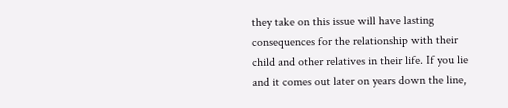they take on this issue will have lasting consequences for the relationship with their child and other relatives in their life. If you lie and it comes out later on years down the line,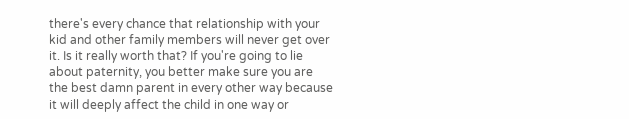there's every chance that relationship with your kid and other family members will never get over it. Is it really worth that? If you're going to lie about paternity, you better make sure you are the best damn parent in every other way because it will deeply affect the child in one way or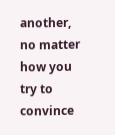another, no matter how you try to convince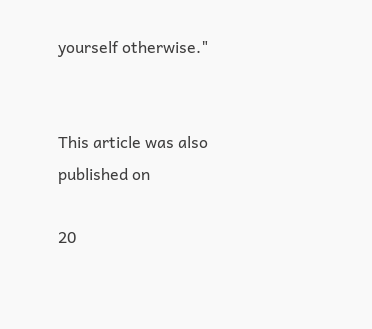yourself otherwise."


This article was also published on

20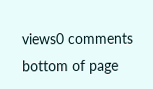views0 comments
bottom of page